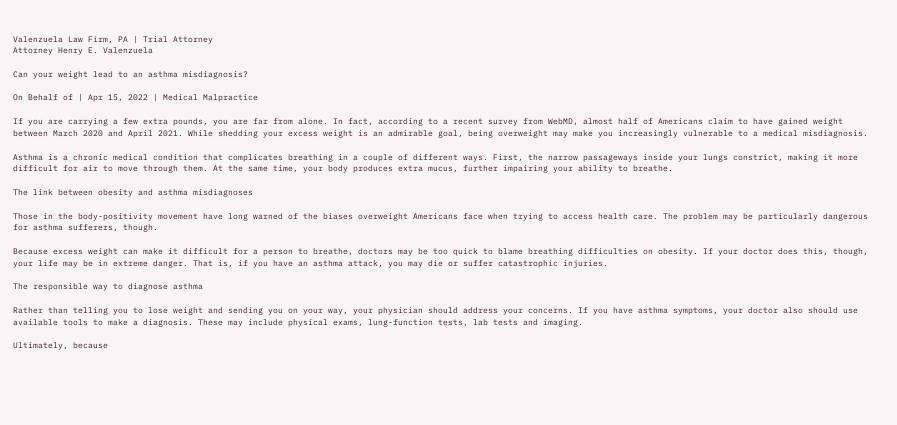Valenzuela Law Firm, PA | Trial Attorney
Attorney Henry E. Valenzuela

Can your weight lead to an asthma misdiagnosis?

On Behalf of | Apr 15, 2022 | Medical Malpractice

If you are carrying a few extra pounds, you are far from alone. In fact, according to a recent survey from WebMD, almost half of Americans claim to have gained weight between March 2020 and April 2021. While shedding your excess weight is an admirable goal, being overweight may make you increasingly vulnerable to a medical misdiagnosis.

Asthma is a chronic medical condition that complicates breathing in a couple of different ways. First, the narrow passageways inside your lungs constrict, making it more difficult for air to move through them. At the same time, your body produces extra mucus, further impairing your ability to breathe.

The link between obesity and asthma misdiagnoses

Those in the body-positivity movement have long warned of the biases overweight Americans face when trying to access health care. The problem may be particularly dangerous for asthma sufferers, though.

Because excess weight can make it difficult for a person to breathe, doctors may be too quick to blame breathing difficulties on obesity. If your doctor does this, though, your life may be in extreme danger. That is, if you have an asthma attack, you may die or suffer catastrophic injuries.

The responsible way to diagnose asthma

Rather than telling you to lose weight and sending you on your way, your physician should address your concerns. If you have asthma symptoms, your doctor also should use available tools to make a diagnosis. These may include physical exams, lung-function tests, lab tests and imaging.

Ultimately, because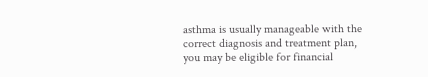asthma is usually manageable with the correct diagnosis and treatment plan, you may be eligible for financial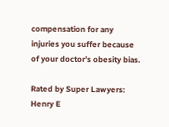compensation for any injuries you suffer because of your doctor’s obesity bias.

Rated by Super Lawyers: Henry E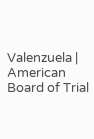Valenzuela |
American Board of Trial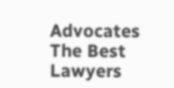Advocates
The Best Lawyers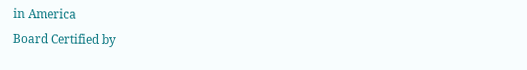in America
Board Certified by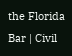the Florida Bar | Civil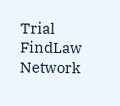Trial
FindLaw Network